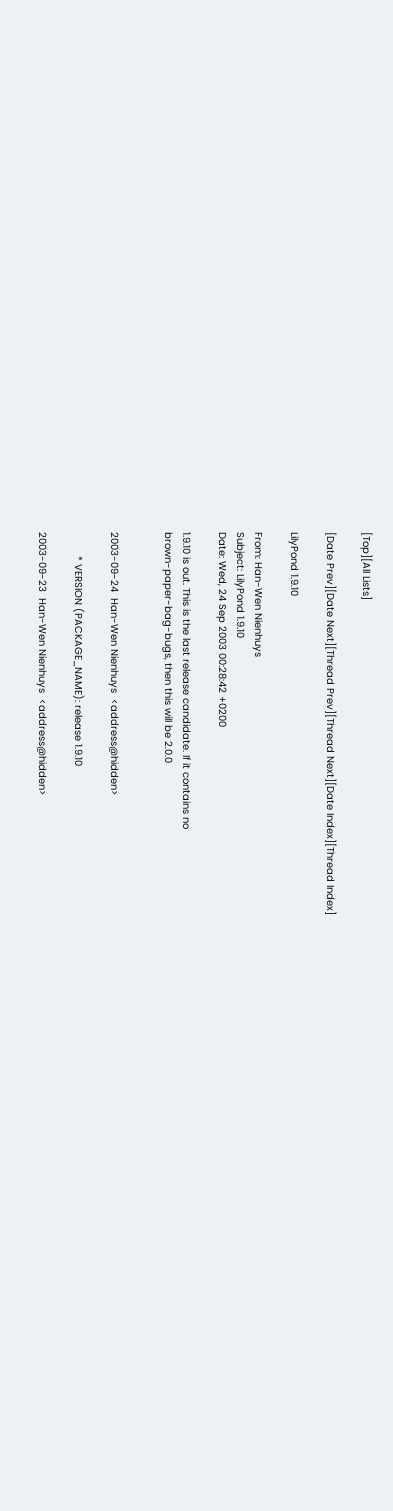[Top][All Lists]

[Date Prev][Date Next][Thread Prev][Thread Next][Date Index][Thread Index]

LilyPond 1.9.10

From: Han-Wen Nienhuys
Subject: LilyPond 1.9.10
Date: Wed, 24 Sep 2003 00:28:42 +0200

1.9.10 is out. This is the last release candidate. If it contains no
brown-paper-bag-bugs, then this will be 2.0.0


2003-09-24  Han-Wen Nienhuys  <address@hidden>

        * VERSION (PACKAGE_NAME): release 1.9.10

2003-09-23  Han-Wen Nienhuys  <address@hidden>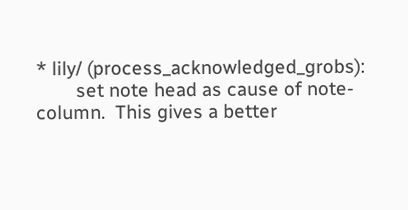* lily/ (process_acknowledged_grobs):
        set note head as cause of note-column.  This gives a better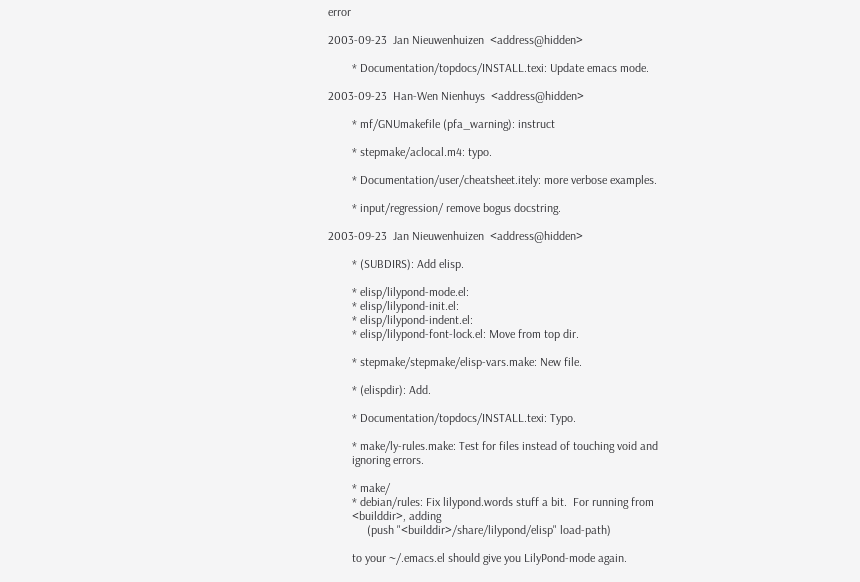error

2003-09-23  Jan Nieuwenhuizen  <address@hidden>

        * Documentation/topdocs/INSTALL.texi: Update emacs mode.

2003-09-23  Han-Wen Nienhuys  <address@hidden>

        * mf/GNUmakefile (pfa_warning): instruct

        * stepmake/aclocal.m4: typo.

        * Documentation/user/cheatsheet.itely: more verbose examples.

        * input/regression/ remove bogus docstring.

2003-09-23  Jan Nieuwenhuizen  <address@hidden>

        * (SUBDIRS): Add elisp.

        * elisp/lilypond-mode.el:
        * elisp/lilypond-init.el:
        * elisp/lilypond-indent.el:
        * elisp/lilypond-font-lock.el: Move from top dir.

        * stepmake/stepmake/elisp-vars.make: New file.

        * (elispdir): Add.

        * Documentation/topdocs/INSTALL.texi: Typo.

        * make/ly-rules.make: Test for files instead of touching void and
        ignoring errors.

        * make/
        * debian/rules: Fix lilypond.words stuff a bit.  For running from
        <builddir>, adding
             (push "<builddir>/share/lilypond/elisp" load-path)

        to your ~/.emacs.el should give you LilyPond-mode again.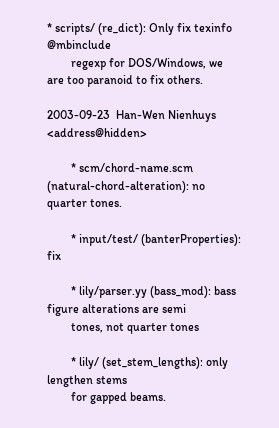* scripts/ (re_dict): Only fix texinfo @mbinclude
        regexp for DOS/Windows, we are too paranoid to fix others.

2003-09-23  Han-Wen Nienhuys  <address@hidden>

        * scm/chord-name.scm (natural-chord-alteration): no quarter tones.

        * input/test/ (banterProperties): fix

        * lily/parser.yy (bass_mod): bass figure alterations are semi
        tones, not quarter tones

        * lily/ (set_stem_lengths): only lengthen stems
        for gapped beams.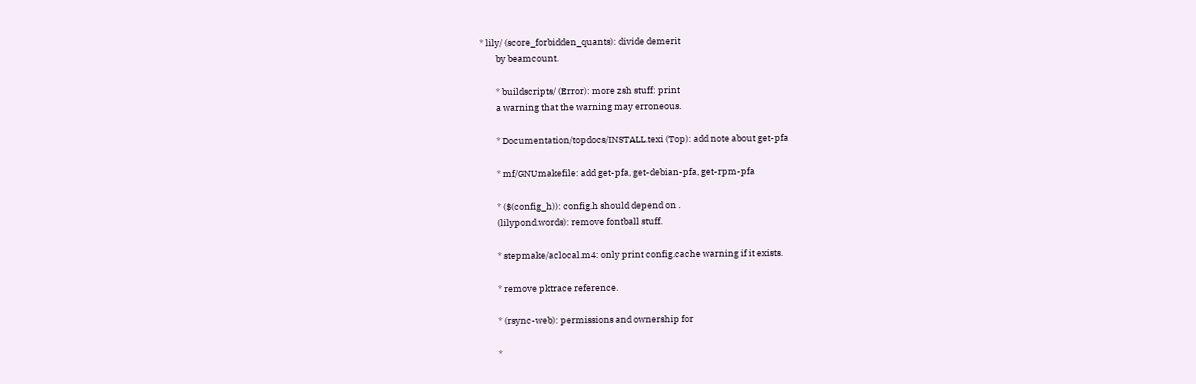* lily/ (score_forbidden_quants): divide demerit
        by beamcount.

        * buildscripts/ (Error): more zsh stuff: print
        a warning that the warning may erroneous.

        * Documentation/topdocs/INSTALL.texi (Top): add note about get-pfa

        * mf/GNUmakefile: add get-pfa, get-debian-pfa, get-rpm-pfa

        * ($(config_h)): config.h should depend on .
        (lilypond.words): remove fontball stuff.

        * stepmake/aclocal.m4: only print config.cache warning if it exists.

        * remove pktrace reference.

        * (rsync-web): permissions and ownership for

        *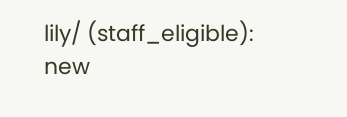lily/ (staff_eligible): new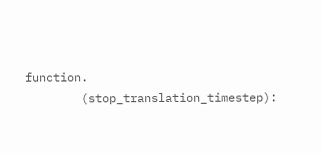function.
        (stop_translation_timestep):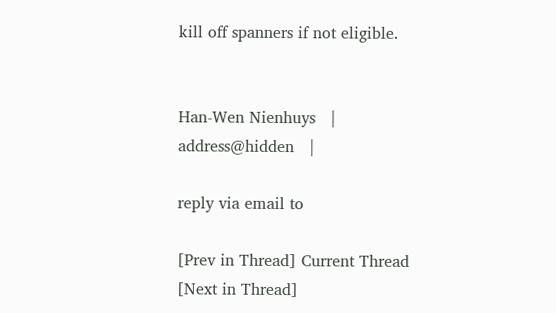kill off spanners if not eligible.


Han-Wen Nienhuys   |   address@hidden   |

reply via email to

[Prev in Thread] Current Thread [Next in Thread]